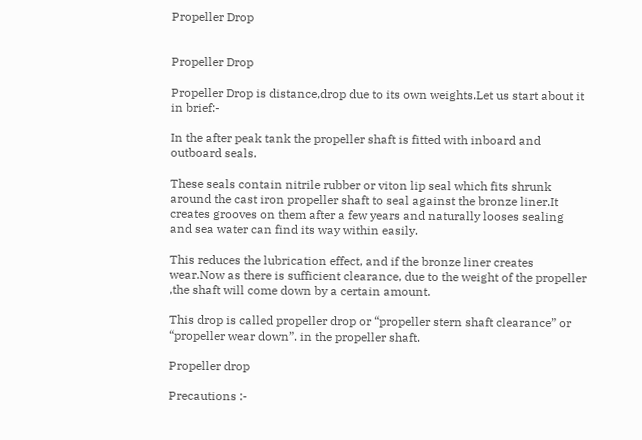Propeller Drop


Propeller Drop

Propeller Drop is distance,drop due to its own weights.Let us start about it in brief:-

In the after peak tank the propeller shaft is fitted with inboard and outboard seals.

These seals contain nitrile rubber or viton lip seal which fits shrunk around the cast iron propeller shaft to seal against the bronze liner.It creates grooves on them after a few years and naturally looses sealing and sea water can find its way within easily.

This reduces the lubrication effect, and if the bronze liner creates wear.Now as there is sufficient clearance, due to the weight of the propeller ,the shaft will come down by a certain amount.

This drop is called propeller drop or “propeller stern shaft clearance” or “propeller wear down”. in the propeller shaft.

Propeller drop

Precautions :-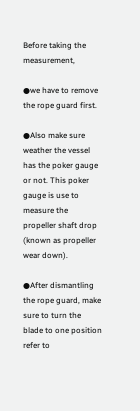Before taking the measurement,

●we have to remove the rope guard first.

●Also make sure weather the vessel has the poker gauge or not. This poker gauge is use to measure the propeller shaft drop (known as propeller wear down).

●After dismantling the rope guard, make sure to turn the blade to one position refer to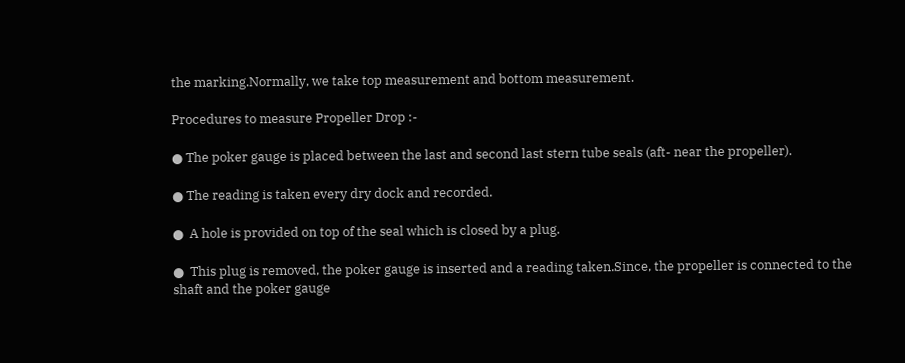the marking.Normally, we take top measurement and bottom measurement.

Procedures to measure Propeller Drop :-

● The poker gauge is placed between the last and second last stern tube seals (aft- near the propeller).

● The reading is taken every dry dock and recorded.

●  A hole is provided on top of the seal which is closed by a plug.

●  This plug is removed, the poker gauge is inserted and a reading taken.Since, the propeller is connected to the shaft and the poker gauge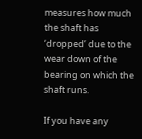measures how much the shaft has ‘dropped’ due to the wear down of the bearing on which the shaft runs.

If you have any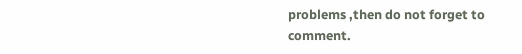problems ,then do not forget to comment.